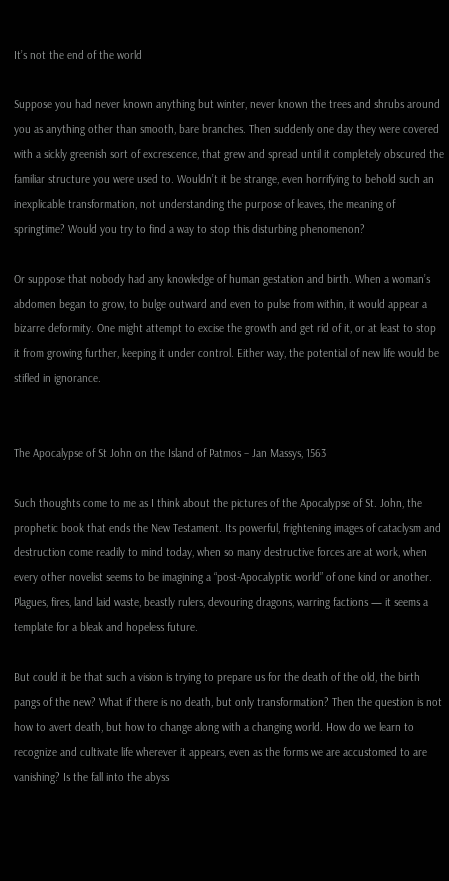It’s not the end of the world

Suppose you had never known anything but winter, never known the trees and shrubs around you as anything other than smooth, bare branches. Then suddenly one day they were covered with a sickly greenish sort of excrescence, that grew and spread until it completely obscured the familiar structure you were used to. Wouldn’t it be strange, even horrifying to behold such an inexplicable transformation, not understanding the purpose of leaves, the meaning of springtime? Would you try to find a way to stop this disturbing phenomenon?

Or suppose that nobody had any knowledge of human gestation and birth. When a woman’s abdomen began to grow, to bulge outward and even to pulse from within, it would appear a bizarre deformity. One might attempt to excise the growth and get rid of it, or at least to stop it from growing further, keeping it under control. Either way, the potential of new life would be stifled in ignorance.


The Apocalypse of St John on the Island of Patmos – Jan Massys, 1563

Such thoughts come to me as I think about the pictures of the Apocalypse of St. John, the prophetic book that ends the New Testament. Its powerful, frightening images of cataclysm and destruction come readily to mind today, when so many destructive forces are at work, when every other novelist seems to be imagining a “post-Apocalyptic world” of one kind or another. Plagues, fires, land laid waste, beastly rulers, devouring dragons, warring factions — it seems a template for a bleak and hopeless future.

But could it be that such a vision is trying to prepare us for the death of the old, the birth pangs of the new? What if there is no death, but only transformation? Then the question is not how to avert death, but how to change along with a changing world. How do we learn to recognize and cultivate life wherever it appears, even as the forms we are accustomed to are vanishing? Is the fall into the abyss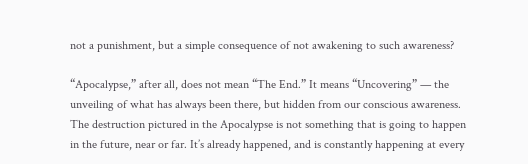not a punishment, but a simple consequence of not awakening to such awareness?

“Apocalypse,” after all, does not mean “The End.” It means “Uncovering” — the unveiling of what has always been there, but hidden from our conscious awareness. The destruction pictured in the Apocalypse is not something that is going to happen in the future, near or far. It’s already happened, and is constantly happening at every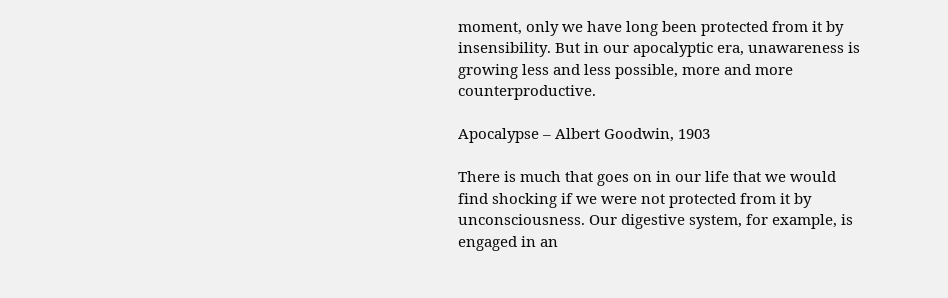moment, only we have long been protected from it by insensibility. But in our apocalyptic era, unawareness is growing less and less possible, more and more counterproductive.

Apocalypse – Albert Goodwin, 1903

There is much that goes on in our life that we would find shocking if we were not protected from it by unconsciousness. Our digestive system, for example, is engaged in an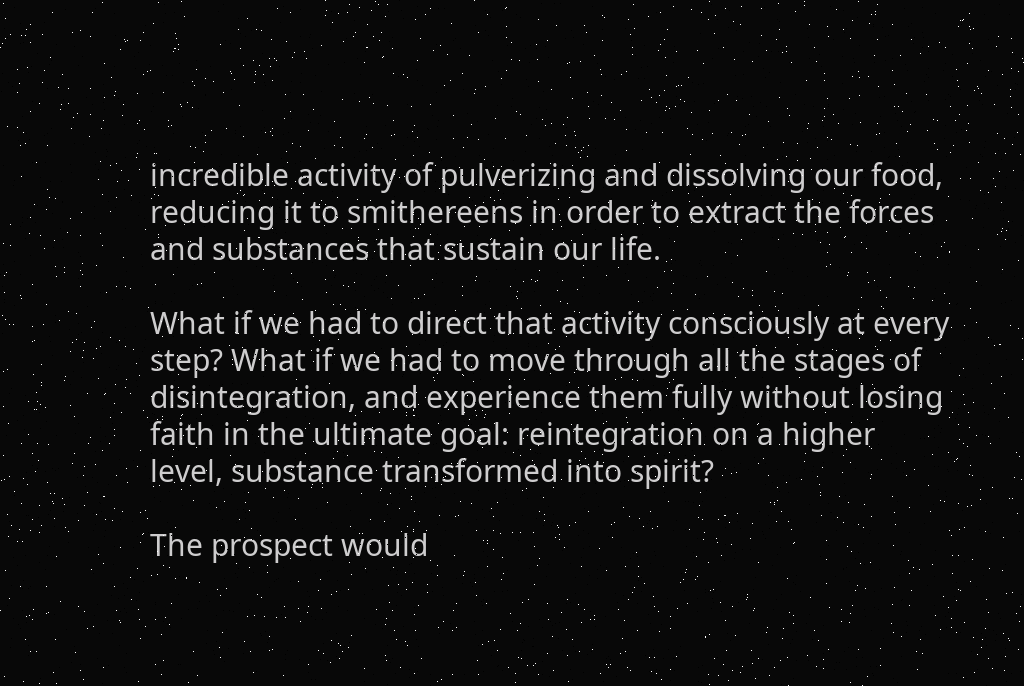incredible activity of pulverizing and dissolving our food, reducing it to smithereens in order to extract the forces and substances that sustain our life.

What if we had to direct that activity consciously at every step? What if we had to move through all the stages of disintegration, and experience them fully without losing faith in the ultimate goal: reintegration on a higher level, substance transformed into spirit?

The prospect would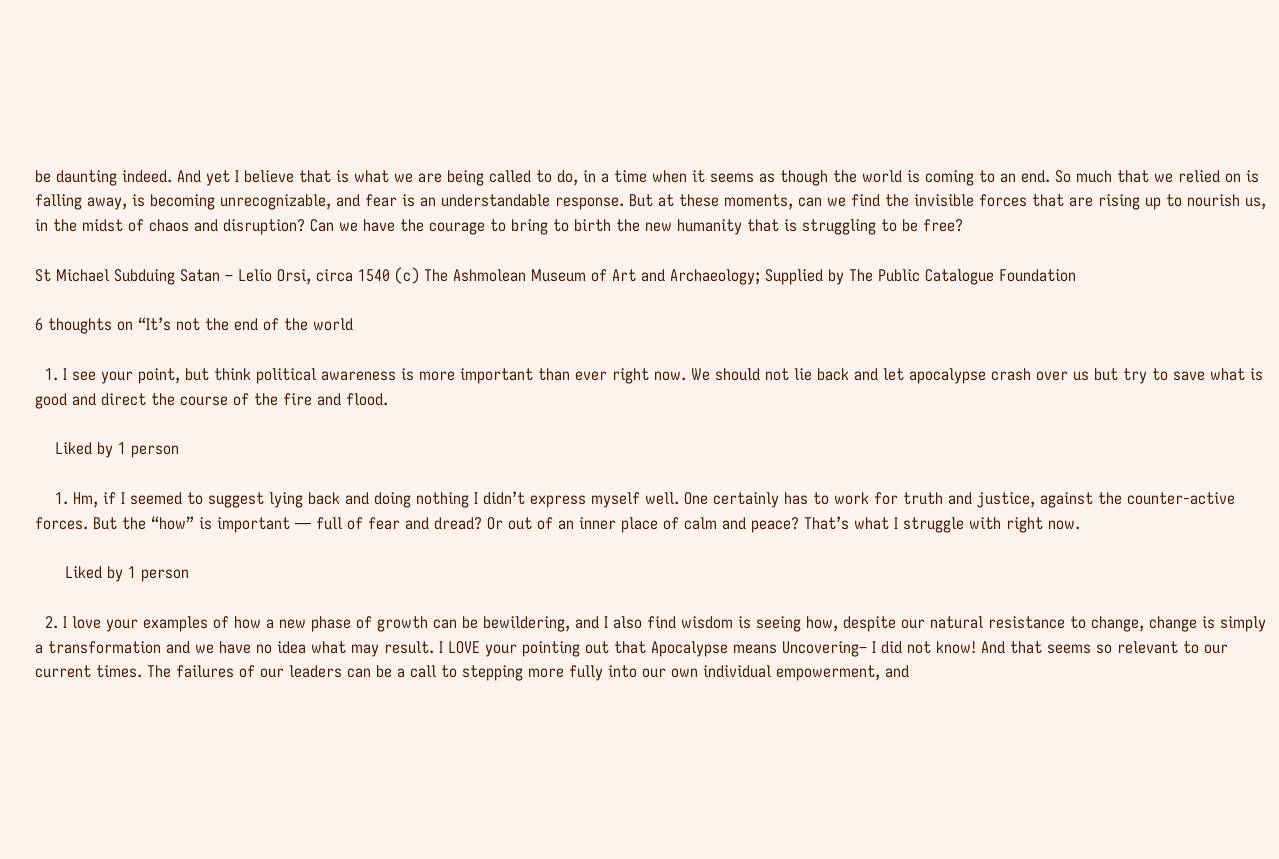be daunting indeed. And yet I believe that is what we are being called to do, in a time when it seems as though the world is coming to an end. So much that we relied on is falling away, is becoming unrecognizable, and fear is an understandable response. But at these moments, can we find the invisible forces that are rising up to nourish us, in the midst of chaos and disruption? Can we have the courage to bring to birth the new humanity that is struggling to be free?

St Michael Subduing Satan – Lelio Orsi, circa 1540 (c) The Ashmolean Museum of Art and Archaeology; Supplied by The Public Catalogue Foundation

6 thoughts on “It’s not the end of the world

  1. I see your point, but think political awareness is more important than ever right now. We should not lie back and let apocalypse crash over us but try to save what is good and direct the course of the fire and flood.

    Liked by 1 person

    1. Hm, if I seemed to suggest lying back and doing nothing I didn’t express myself well. One certainly has to work for truth and justice, against the counter-active forces. But the “how” is important — full of fear and dread? Or out of an inner place of calm and peace? That’s what I struggle with right now.

      Liked by 1 person

  2. I love your examples of how a new phase of growth can be bewildering, and I also find wisdom is seeing how, despite our natural resistance to change, change is simply a transformation and we have no idea what may result. I LOVE your pointing out that Apocalypse means Uncovering– I did not know! And that seems so relevant to our current times. The failures of our leaders can be a call to stepping more fully into our own individual empowerment, and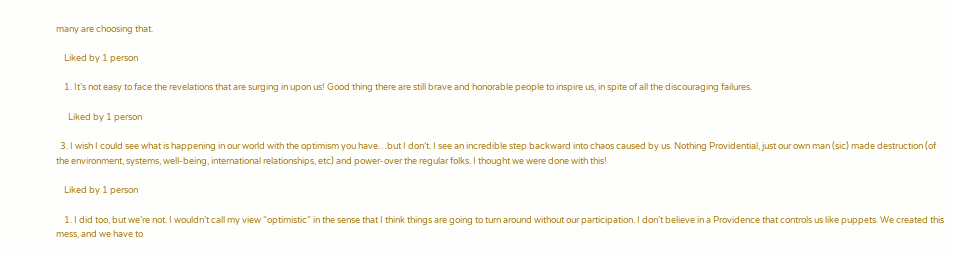many are choosing that.

    Liked by 1 person

    1. It’s not easy to face the revelations that are surging in upon us! Good thing there are still brave and honorable people to inspire us, in spite of all the discouraging failures.

      Liked by 1 person

  3. I wish I could see what is happening in our world with the optimism you have…but I don’t. I see an incredible step backward into chaos caused by us. Nothing Providential, just our own man (sic) made destruction (of the environment, systems, well-being, international relationships, etc) and power-over the regular folks. I thought we were done with this!

    Liked by 1 person

    1. I did too, but we’re not. I wouldn’t call my view “optimistic” in the sense that I think things are going to turn around without our participation. I don’t believe in a Providence that controls us like puppets. We created this mess, and we have to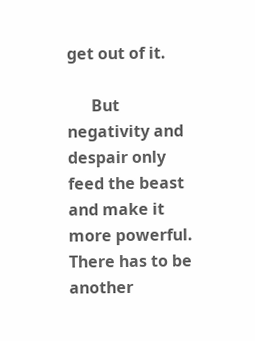get out of it.

      But negativity and despair only feed the beast and make it more powerful. There has to be another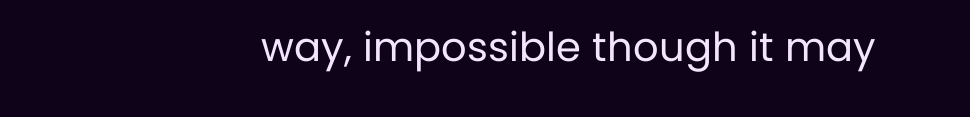way, impossible though it may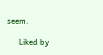seem.

      Liked by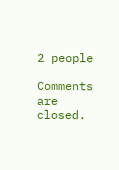2 people

Comments are closed.